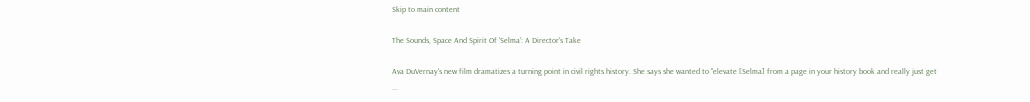Skip to main content

The Sounds, Space And Spirit Of 'Selma': A Director's Take

Ava DuVernay's new film dramatizes a turning point in civil rights history. She says she wanted to "elevate [Selma] from a page in your history book and really just get ...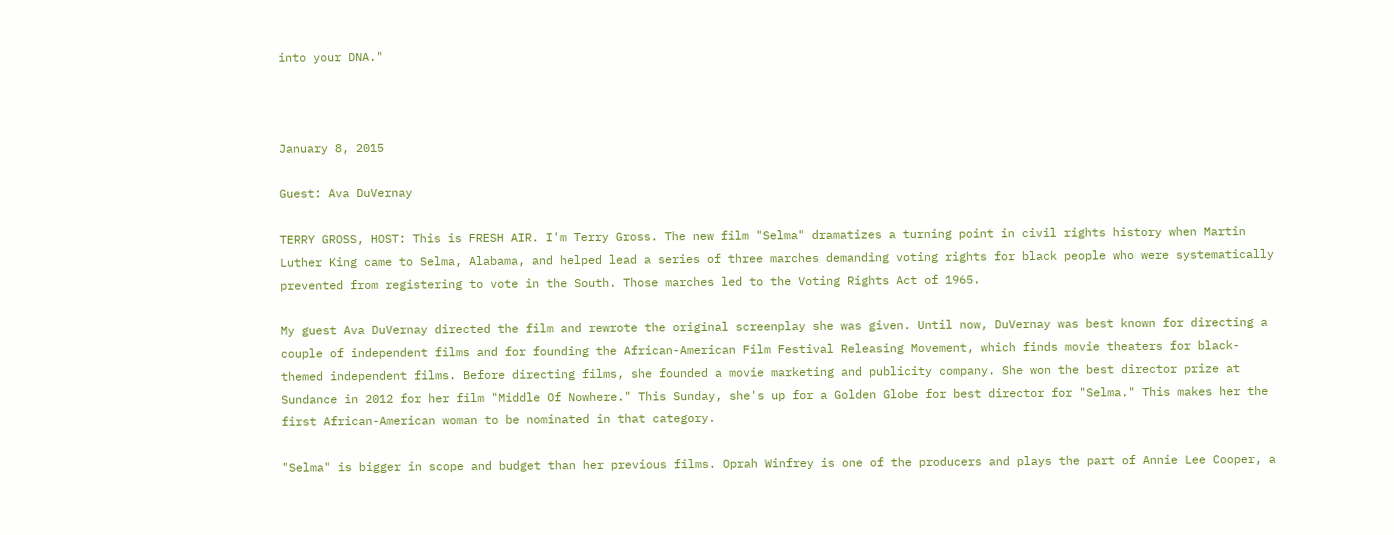into your DNA."



January 8, 2015

Guest: Ava DuVernay

TERRY GROSS, HOST: This is FRESH AIR. I'm Terry Gross. The new film "Selma" dramatizes a turning point in civil rights history when Martin Luther King came to Selma, Alabama, and helped lead a series of three marches demanding voting rights for black people who were systematically prevented from registering to vote in the South. Those marches led to the Voting Rights Act of 1965.

My guest Ava DuVernay directed the film and rewrote the original screenplay she was given. Until now, DuVernay was best known for directing a couple of independent films and for founding the African-American Film Festival Releasing Movement, which finds movie theaters for black-themed independent films. Before directing films, she founded a movie marketing and publicity company. She won the best director prize at Sundance in 2012 for her film "Middle Of Nowhere." This Sunday, she's up for a Golden Globe for best director for "Selma." This makes her the first African-American woman to be nominated in that category.

"Selma" is bigger in scope and budget than her previous films. Oprah Winfrey is one of the producers and plays the part of Annie Lee Cooper, a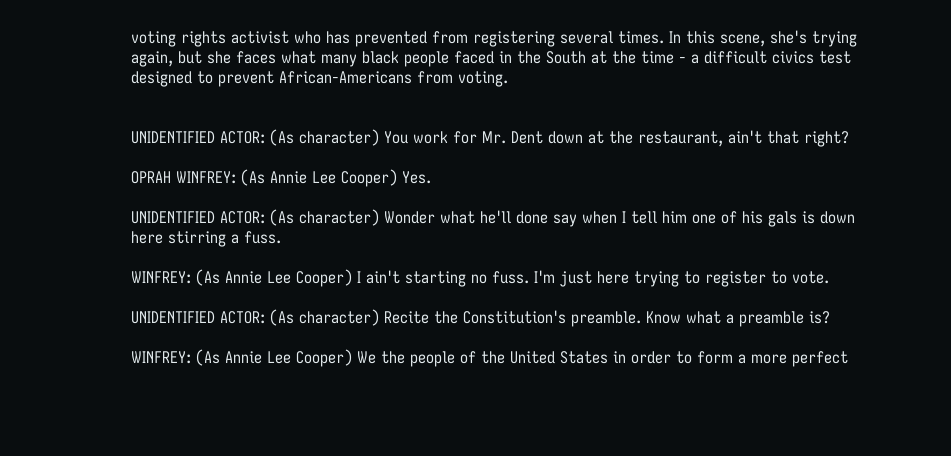voting rights activist who has prevented from registering several times. In this scene, she's trying again, but she faces what many black people faced in the South at the time - a difficult civics test designed to prevent African-Americans from voting.


UNIDENTIFIED ACTOR: (As character) You work for Mr. Dent down at the restaurant, ain't that right?

OPRAH WINFREY: (As Annie Lee Cooper) Yes.

UNIDENTIFIED ACTOR: (As character) Wonder what he'll done say when I tell him one of his gals is down here stirring a fuss.

WINFREY: (As Annie Lee Cooper) I ain't starting no fuss. I'm just here trying to register to vote.

UNIDENTIFIED ACTOR: (As character) Recite the Constitution's preamble. Know what a preamble is?

WINFREY: (As Annie Lee Cooper) We the people of the United States in order to form a more perfect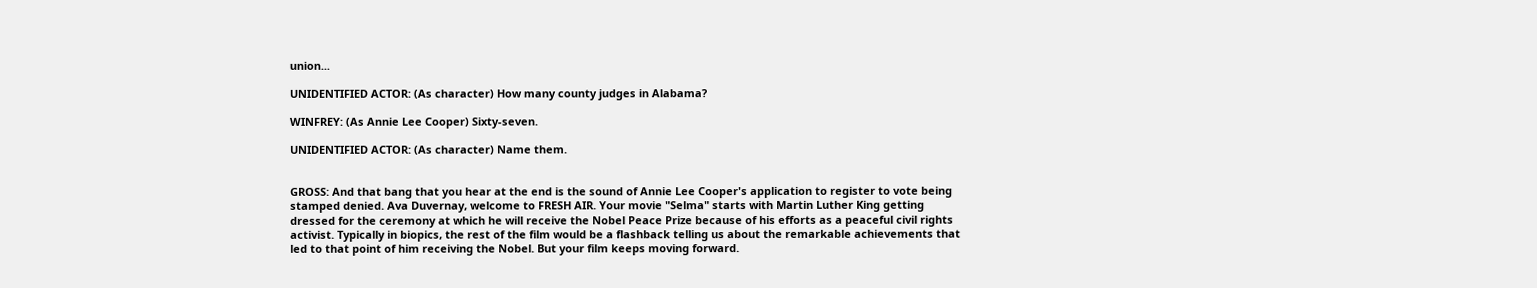union...

UNIDENTIFIED ACTOR: (As character) How many county judges in Alabama?

WINFREY: (As Annie Lee Cooper) Sixty-seven.

UNIDENTIFIED ACTOR: (As character) Name them.


GROSS: And that bang that you hear at the end is the sound of Annie Lee Cooper's application to register to vote being stamped denied. Ava Duvernay, welcome to FRESH AIR. Your movie "Selma" starts with Martin Luther King getting dressed for the ceremony at which he will receive the Nobel Peace Prize because of his efforts as a peaceful civil rights activist. Typically in biopics, the rest of the film would be a flashback telling us about the remarkable achievements that led to that point of him receiving the Nobel. But your film keeps moving forward.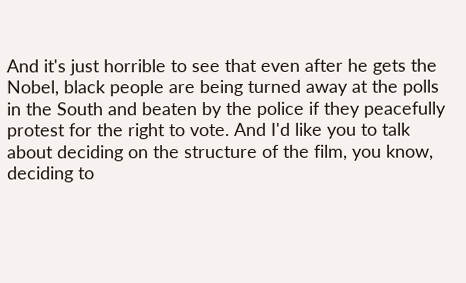And it's just horrible to see that even after he gets the Nobel, black people are being turned away at the polls in the South and beaten by the police if they peacefully protest for the right to vote. And I'd like you to talk about deciding on the structure of the film, you know, deciding to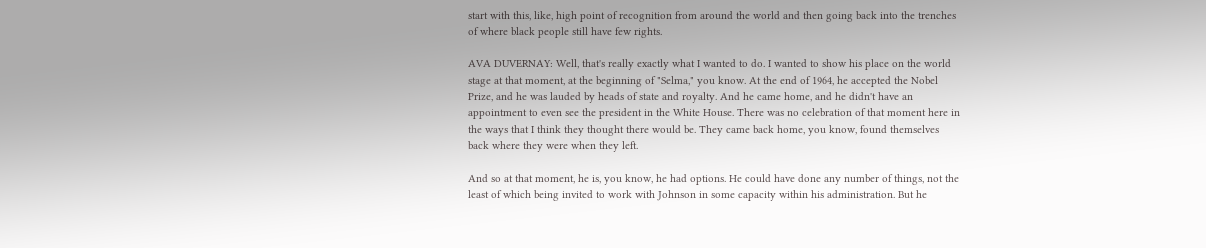start with this, like, high point of recognition from around the world and then going back into the trenches of where black people still have few rights.

AVA DUVERNAY: Well, that's really exactly what I wanted to do. I wanted to show his place on the world stage at that moment, at the beginning of "Selma," you know. At the end of 1964, he accepted the Nobel Prize, and he was lauded by heads of state and royalty. And he came home, and he didn't have an appointment to even see the president in the White House. There was no celebration of that moment here in the ways that I think they thought there would be. They came back home, you know, found themselves back where they were when they left.

And so at that moment, he is, you know, he had options. He could have done any number of things, not the least of which being invited to work with Johnson in some capacity within his administration. But he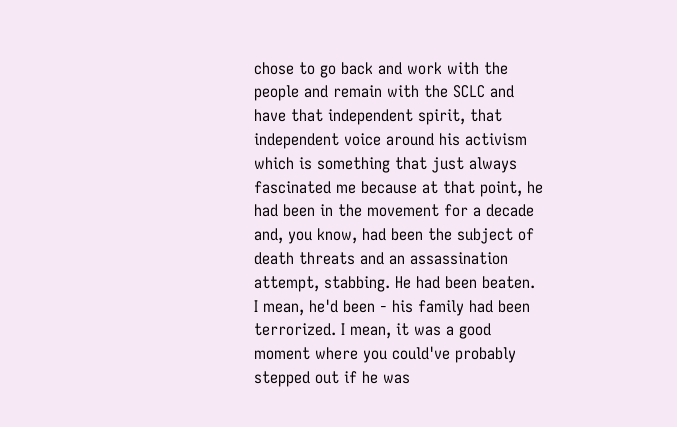chose to go back and work with the people and remain with the SCLC and have that independent spirit, that independent voice around his activism which is something that just always fascinated me because at that point, he had been in the movement for a decade and, you know, had been the subject of death threats and an assassination attempt, stabbing. He had been beaten. I mean, he'd been - his family had been terrorized. I mean, it was a good moment where you could've probably stepped out if he was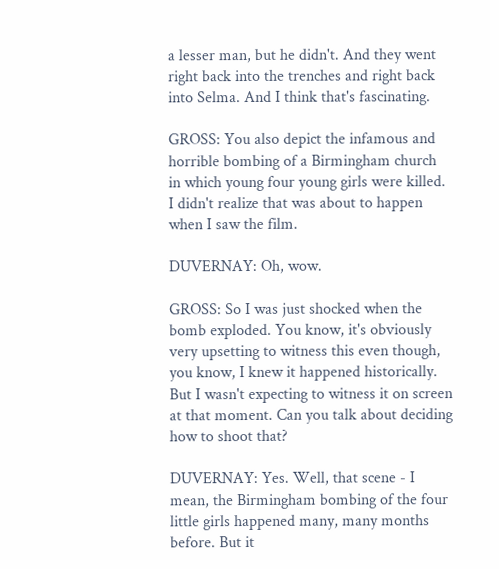a lesser man, but he didn't. And they went right back into the trenches and right back into Selma. And I think that's fascinating.

GROSS: You also depict the infamous and horrible bombing of a Birmingham church in which young four young girls were killed. I didn't realize that was about to happen when I saw the film.

DUVERNAY: Oh, wow.

GROSS: So I was just shocked when the bomb exploded. You know, it's obviously very upsetting to witness this even though, you know, I knew it happened historically. But I wasn't expecting to witness it on screen at that moment. Can you talk about deciding how to shoot that?

DUVERNAY: Yes. Well, that scene - I mean, the Birmingham bombing of the four little girls happened many, many months before. But it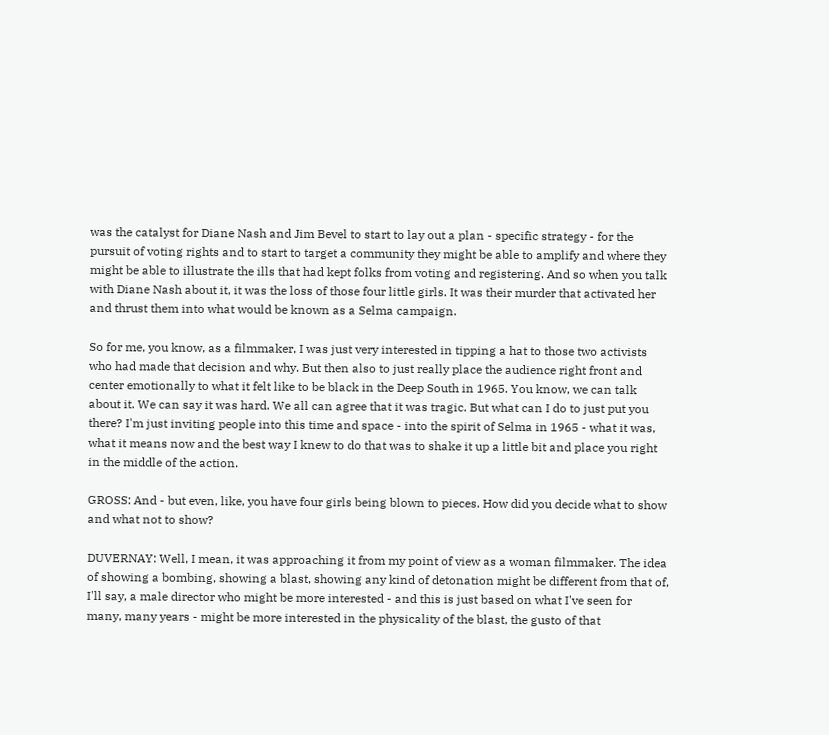was the catalyst for Diane Nash and Jim Bevel to start to lay out a plan - specific strategy - for the pursuit of voting rights and to start to target a community they might be able to amplify and where they might be able to illustrate the ills that had kept folks from voting and registering. And so when you talk with Diane Nash about it, it was the loss of those four little girls. It was their murder that activated her and thrust them into what would be known as a Selma campaign.

So for me, you know, as a filmmaker, I was just very interested in tipping a hat to those two activists who had made that decision and why. But then also to just really place the audience right front and center emotionally to what it felt like to be black in the Deep South in 1965. You know, we can talk about it. We can say it was hard. We all can agree that it was tragic. But what can I do to just put you there? I'm just inviting people into this time and space - into the spirit of Selma in 1965 - what it was, what it means now and the best way I knew to do that was to shake it up a little bit and place you right in the middle of the action.

GROSS: And - but even, like, you have four girls being blown to pieces. How did you decide what to show and what not to show?

DUVERNAY: Well, I mean, it was approaching it from my point of view as a woman filmmaker. The idea of showing a bombing, showing a blast, showing any kind of detonation might be different from that of, I'll say, a male director who might be more interested - and this is just based on what I've seen for many, many years - might be more interested in the physicality of the blast, the gusto of that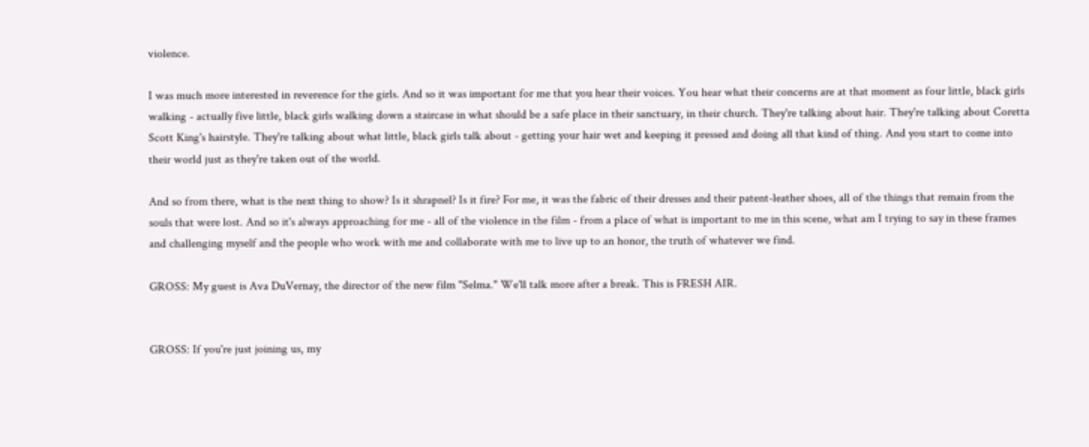violence.

I was much more interested in reverence for the girls. And so it was important for me that you hear their voices. You hear what their concerns are at that moment as four little, black girls walking - actually five little, black girls walking down a staircase in what should be a safe place in their sanctuary, in their church. They're talking about hair. They're talking about Coretta Scott King's hairstyle. They're talking about what little, black girls talk about - getting your hair wet and keeping it pressed and doing all that kind of thing. And you start to come into their world just as they're taken out of the world.

And so from there, what is the next thing to show? Is it shrapnel? Is it fire? For me, it was the fabric of their dresses and their patent-leather shoes, all of the things that remain from the souls that were lost. And so it's always approaching for me - all of the violence in the film - from a place of what is important to me in this scene, what am I trying to say in these frames and challenging myself and the people who work with me and collaborate with me to live up to an honor, the truth of whatever we find.

GROSS: My guest is Ava DuVernay, the director of the new film "Selma." We'll talk more after a break. This is FRESH AIR.


GROSS: If you're just joining us, my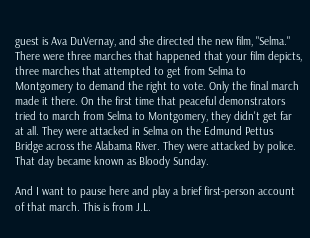guest is Ava DuVernay, and she directed the new film, "Selma." There were three marches that happened that your film depicts, three marches that attempted to get from Selma to Montgomery to demand the right to vote. Only the final march made it there. On the first time that peaceful demonstrators tried to march from Selma to Montgomery, they didn't get far at all. They were attacked in Selma on the Edmund Pettus Bridge across the Alabama River. They were attacked by police. That day became known as Bloody Sunday.

And I want to pause here and play a brief first-person account of that march. This is from J.L.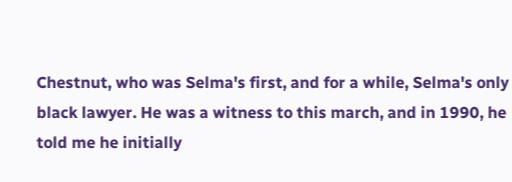Chestnut, who was Selma's first, and for a while, Selma's only black lawyer. He was a witness to this march, and in 1990, he told me he initially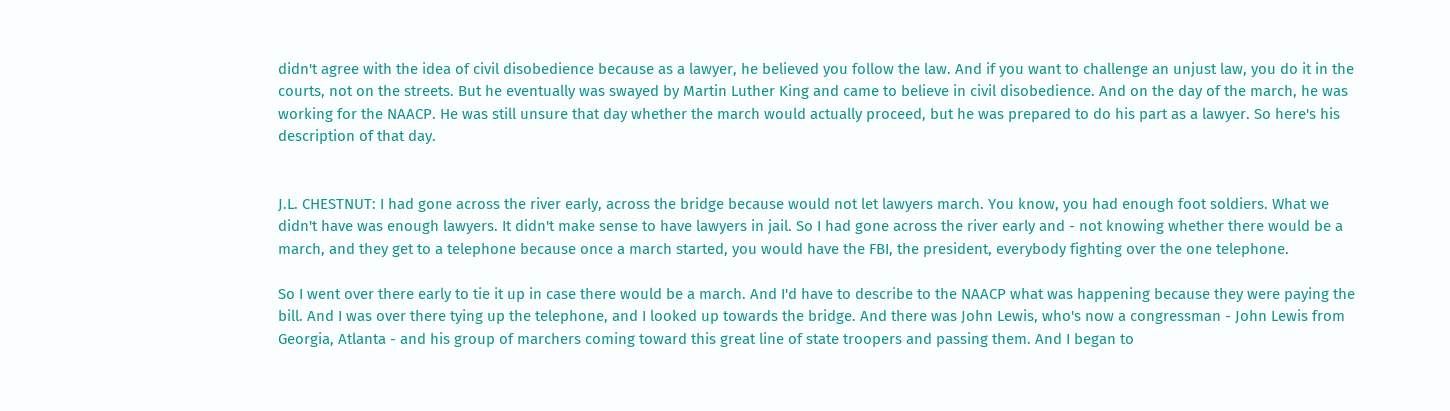didn't agree with the idea of civil disobedience because as a lawyer, he believed you follow the law. And if you want to challenge an unjust law, you do it in the courts, not on the streets. But he eventually was swayed by Martin Luther King and came to believe in civil disobedience. And on the day of the march, he was working for the NAACP. He was still unsure that day whether the march would actually proceed, but he was prepared to do his part as a lawyer. So here's his description of that day.


J.L. CHESTNUT: I had gone across the river early, across the bridge because would not let lawyers march. You know, you had enough foot soldiers. What we didn't have was enough lawyers. It didn't make sense to have lawyers in jail. So I had gone across the river early and - not knowing whether there would be a march, and they get to a telephone because once a march started, you would have the FBI, the president, everybody fighting over the one telephone.

So I went over there early to tie it up in case there would be a march. And I'd have to describe to the NAACP what was happening because they were paying the bill. And I was over there tying up the telephone, and I looked up towards the bridge. And there was John Lewis, who's now a congressman - John Lewis from Georgia, Atlanta - and his group of marchers coming toward this great line of state troopers and passing them. And I began to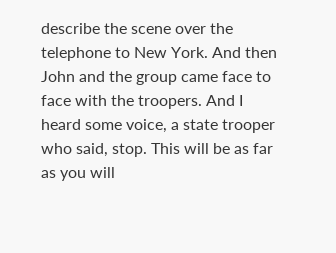describe the scene over the telephone to New York. And then John and the group came face to face with the troopers. And I heard some voice, a state trooper who said, stop. This will be as far as you will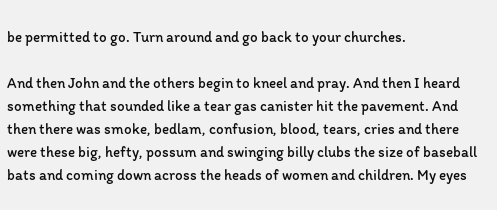be permitted to go. Turn around and go back to your churches.

And then John and the others begin to kneel and pray. And then I heard something that sounded like a tear gas canister hit the pavement. And then there was smoke, bedlam, confusion, blood, tears, cries and there were these big, hefty, possum and swinging billy clubs the size of baseball bats and coming down across the heads of women and children. My eyes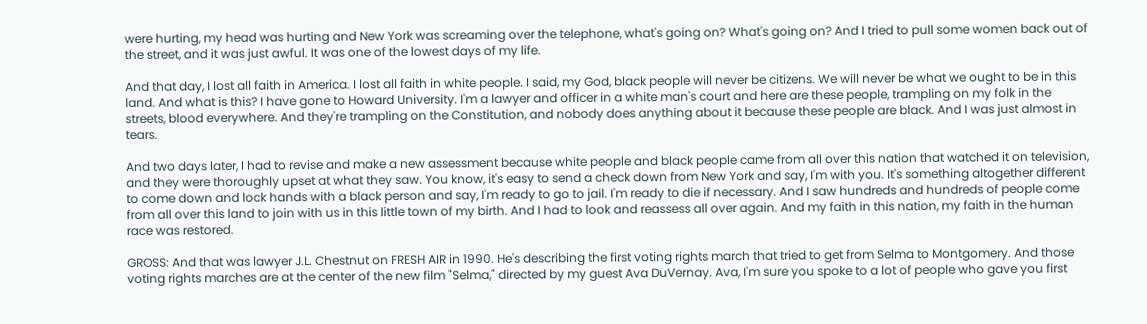were hurting, my head was hurting and New York was screaming over the telephone, what's going on? What's going on? And I tried to pull some women back out of the street, and it was just awful. It was one of the lowest days of my life.

And that day, I lost all faith in America. I lost all faith in white people. I said, my God, black people will never be citizens. We will never be what we ought to be in this land. And what is this? I have gone to Howard University. I'm a lawyer and officer in a white man's court and here are these people, trampling on my folk in the streets, blood everywhere. And they're trampling on the Constitution, and nobody does anything about it because these people are black. And I was just almost in tears.

And two days later, I had to revise and make a new assessment because white people and black people came from all over this nation that watched it on television, and they were thoroughly upset at what they saw. You know, it's easy to send a check down from New York and say, I'm with you. It's something altogether different to come down and lock hands with a black person and say, I'm ready to go to jail. I'm ready to die if necessary. And I saw hundreds and hundreds of people come from all over this land to join with us in this little town of my birth. And I had to look and reassess all over again. And my faith in this nation, my faith in the human race was restored.

GROSS: And that was lawyer J.L. Chestnut on FRESH AIR in 1990. He's describing the first voting rights march that tried to get from Selma to Montgomery. And those voting rights marches are at the center of the new film "Selma," directed by my guest Ava DuVernay. Ava, I'm sure you spoke to a lot of people who gave you first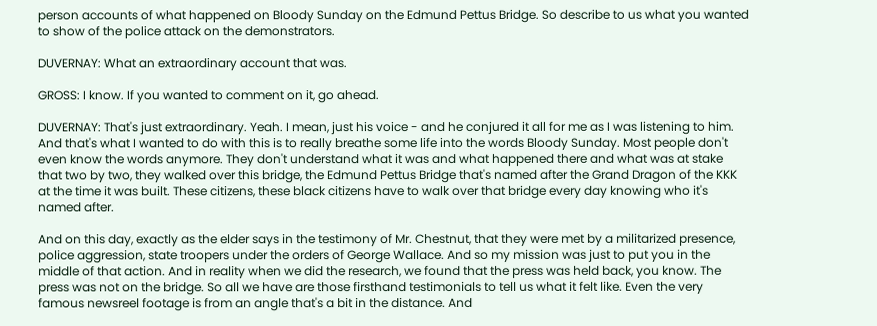person accounts of what happened on Bloody Sunday on the Edmund Pettus Bridge. So describe to us what you wanted to show of the police attack on the demonstrators.

DUVERNAY: What an extraordinary account that was.

GROSS: I know. If you wanted to comment on it, go ahead.

DUVERNAY: That's just extraordinary. Yeah. I mean, just his voice - and he conjured it all for me as I was listening to him. And that's what I wanted to do with this is to really breathe some life into the words Bloody Sunday. Most people don't even know the words anymore. They don't understand what it was and what happened there and what was at stake that two by two, they walked over this bridge, the Edmund Pettus Bridge that's named after the Grand Dragon of the KKK at the time it was built. These citizens, these black citizens have to walk over that bridge every day knowing who it's named after.

And on this day, exactly as the elder says in the testimony of Mr. Chestnut, that they were met by a militarized presence, police aggression, state troopers under the orders of George Wallace. And so my mission was just to put you in the middle of that action. And in reality when we did the research, we found that the press was held back, you know. The press was not on the bridge. So all we have are those firsthand testimonials to tell us what it felt like. Even the very famous newsreel footage is from an angle that's a bit in the distance. And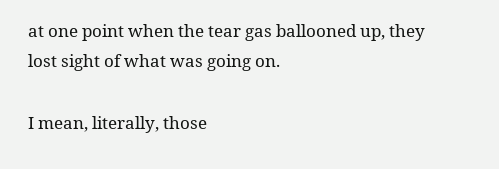at one point when the tear gas ballooned up, they lost sight of what was going on.

I mean, literally, those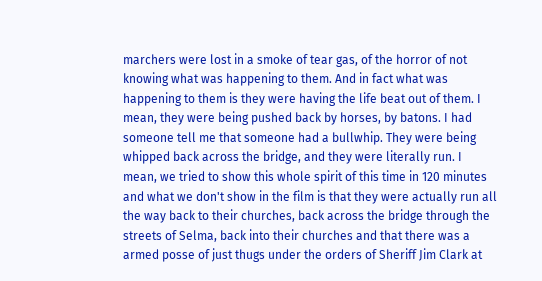marchers were lost in a smoke of tear gas, of the horror of not knowing what was happening to them. And in fact what was happening to them is they were having the life beat out of them. I mean, they were being pushed back by horses, by batons. I had someone tell me that someone had a bullwhip. They were being whipped back across the bridge, and they were literally run. I mean, we tried to show this whole spirit of this time in 120 minutes and what we don't show in the film is that they were actually run all the way back to their churches, back across the bridge through the streets of Selma, back into their churches and that there was a armed posse of just thugs under the orders of Sheriff Jim Clark at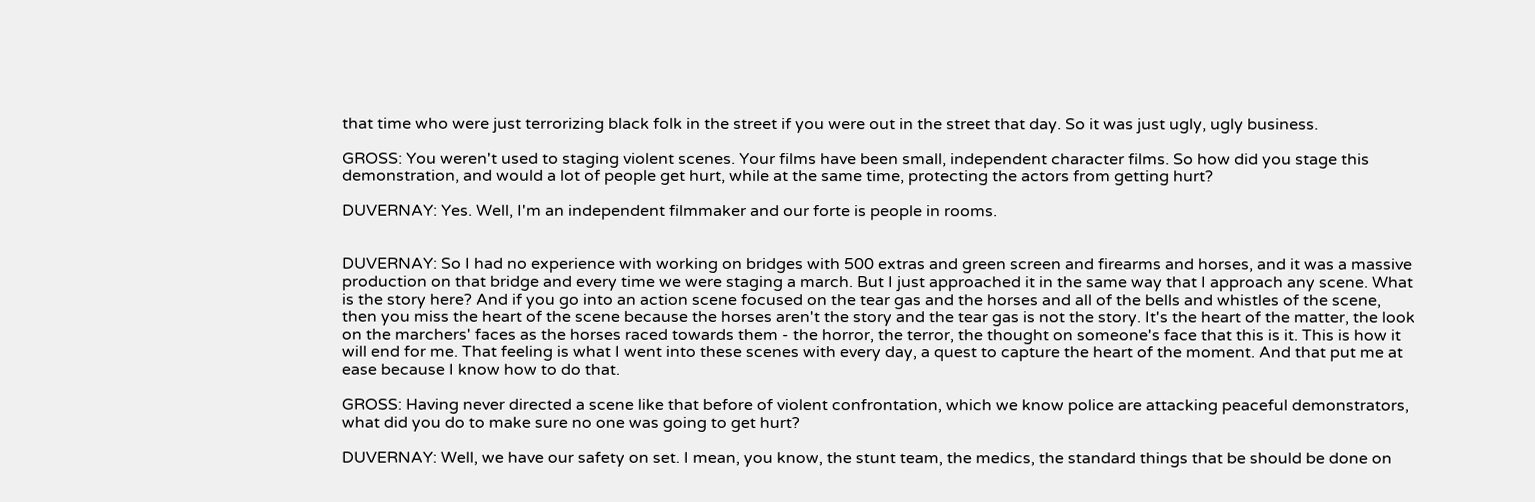that time who were just terrorizing black folk in the street if you were out in the street that day. So it was just ugly, ugly business.

GROSS: You weren't used to staging violent scenes. Your films have been small, independent character films. So how did you stage this demonstration, and would a lot of people get hurt, while at the same time, protecting the actors from getting hurt?

DUVERNAY: Yes. Well, I'm an independent filmmaker and our forte is people in rooms.


DUVERNAY: So I had no experience with working on bridges with 500 extras and green screen and firearms and horses, and it was a massive production on that bridge and every time we were staging a march. But I just approached it in the same way that I approach any scene. What is the story here? And if you go into an action scene focused on the tear gas and the horses and all of the bells and whistles of the scene, then you miss the heart of the scene because the horses aren't the story and the tear gas is not the story. It's the heart of the matter, the look on the marchers' faces as the horses raced towards them - the horror, the terror, the thought on someone's face that this is it. This is how it will end for me. That feeling is what I went into these scenes with every day, a quest to capture the heart of the moment. And that put me at ease because I know how to do that.

GROSS: Having never directed a scene like that before of violent confrontation, which we know police are attacking peaceful demonstrators, what did you do to make sure no one was going to get hurt?

DUVERNAY: Well, we have our safety on set. I mean, you know, the stunt team, the medics, the standard things that be should be done on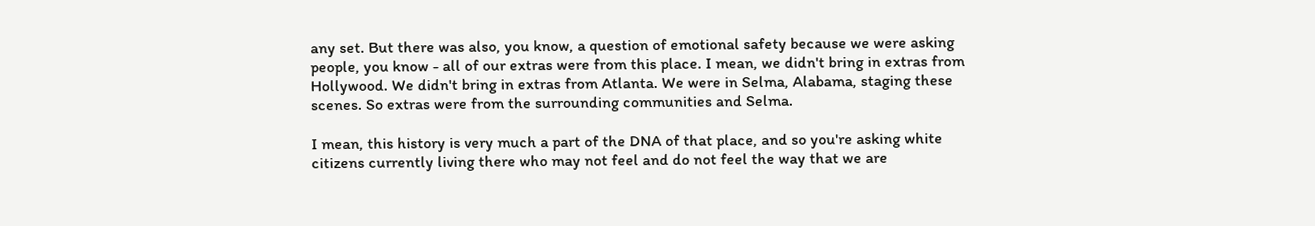any set. But there was also, you know, a question of emotional safety because we were asking people, you know - all of our extras were from this place. I mean, we didn't bring in extras from Hollywood. We didn't bring in extras from Atlanta. We were in Selma, Alabama, staging these scenes. So extras were from the surrounding communities and Selma.

I mean, this history is very much a part of the DNA of that place, and so you're asking white citizens currently living there who may not feel and do not feel the way that we are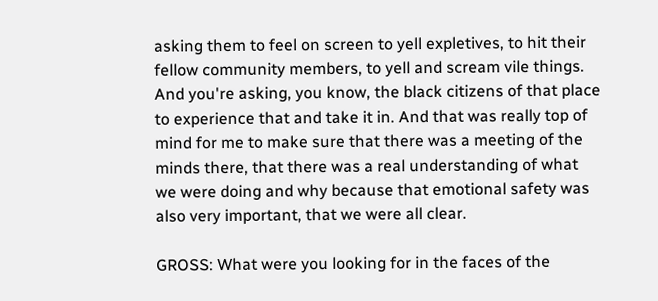asking them to feel on screen to yell expletives, to hit their fellow community members, to yell and scream vile things. And you're asking, you know, the black citizens of that place to experience that and take it in. And that was really top of mind for me to make sure that there was a meeting of the minds there, that there was a real understanding of what we were doing and why because that emotional safety was also very important, that we were all clear.

GROSS: What were you looking for in the faces of the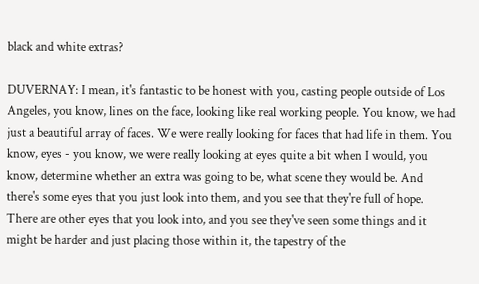black and white extras?

DUVERNAY: I mean, it's fantastic to be honest with you, casting people outside of Los Angeles, you know, lines on the face, looking like real working people. You know, we had just a beautiful array of faces. We were really looking for faces that had life in them. You know, eyes - you know, we were really looking at eyes quite a bit when I would, you know, determine whether an extra was going to be, what scene they would be. And there's some eyes that you just look into them, and you see that they're full of hope. There are other eyes that you look into, and you see they've seen some things and it might be harder and just placing those within it, the tapestry of the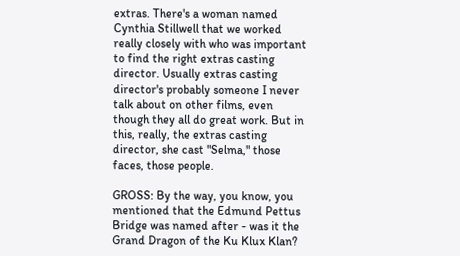extras. There's a woman named Cynthia Stillwell that we worked really closely with who was important to find the right extras casting director. Usually extras casting director's probably someone I never talk about on other films, even though they all do great work. But in this, really, the extras casting director, she cast "Selma," those faces, those people.

GROSS: By the way, you know, you mentioned that the Edmund Pettus Bridge was named after - was it the Grand Dragon of the Ku Klux Klan?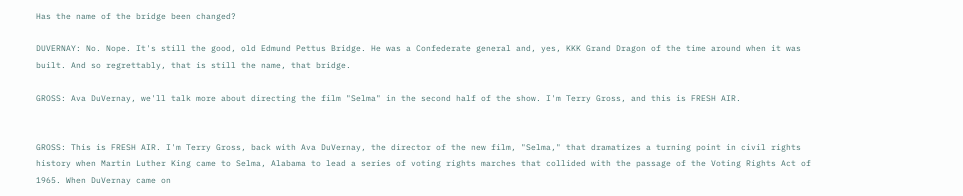Has the name of the bridge been changed?

DUVERNAY: No. Nope. It's still the good, old Edmund Pettus Bridge. He was a Confederate general and, yes, KKK Grand Dragon of the time around when it was built. And so regrettably, that is still the name, that bridge.

GROSS: Ava DuVernay, we'll talk more about directing the film "Selma" in the second half of the show. I'm Terry Gross, and this is FRESH AIR.


GROSS: This is FRESH AIR. I'm Terry Gross, back with Ava DuVernay, the director of the new film, "Selma," that dramatizes a turning point in civil rights history when Martin Luther King came to Selma, Alabama to lead a series of voting rights marches that collided with the passage of the Voting Rights Act of 1965. When DuVernay came on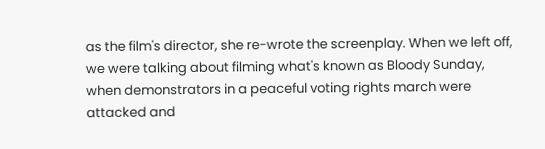as the film's director, she re-wrote the screenplay. When we left off, we were talking about filming what's known as Bloody Sunday, when demonstrators in a peaceful voting rights march were attacked and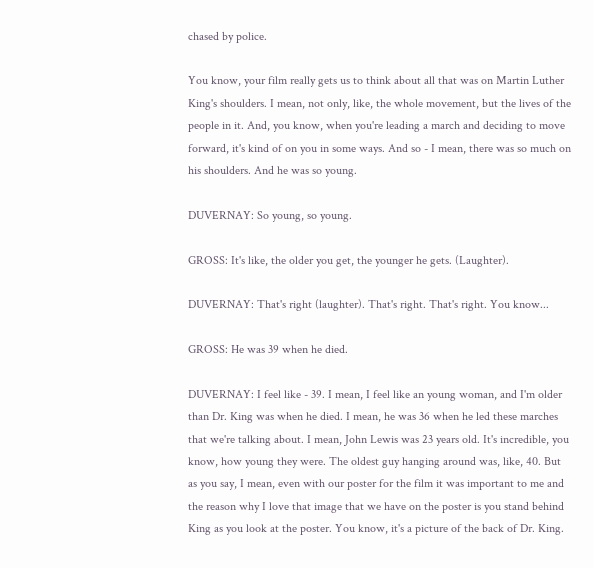chased by police.

You know, your film really gets us to think about all that was on Martin Luther King's shoulders. I mean, not only, like, the whole movement, but the lives of the people in it. And, you know, when you're leading a march and deciding to move forward, it's kind of on you in some ways. And so - I mean, there was so much on his shoulders. And he was so young.

DUVERNAY: So young, so young.

GROSS: It's like, the older you get, the younger he gets. (Laughter).

DUVERNAY: That's right (laughter). That's right. That's right. You know...

GROSS: He was 39 when he died.

DUVERNAY: I feel like - 39. I mean, I feel like an young woman, and I'm older than Dr. King was when he died. I mean, he was 36 when he led these marches that we're talking about. I mean, John Lewis was 23 years old. It's incredible, you know, how young they were. The oldest guy hanging around was, like, 40. But as you say, I mean, even with our poster for the film it was important to me and the reason why I love that image that we have on the poster is you stand behind King as you look at the poster. You know, it's a picture of the back of Dr. King.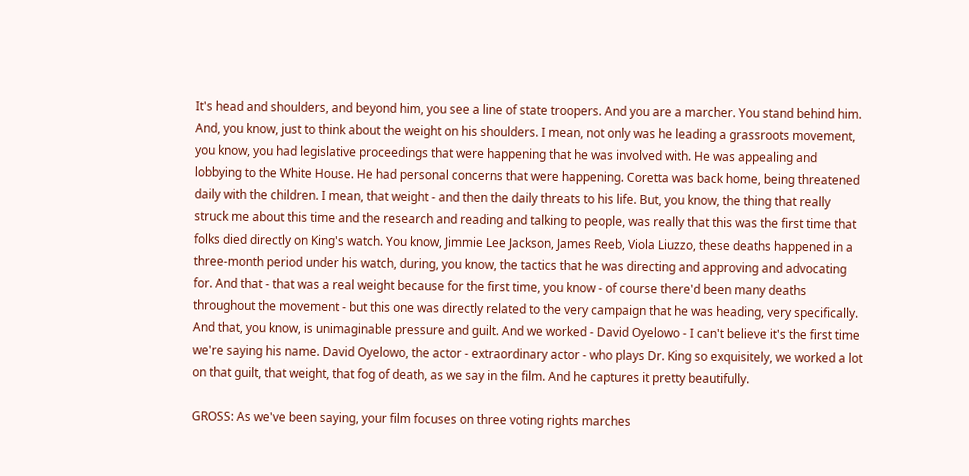It's head and shoulders, and beyond him, you see a line of state troopers. And you are a marcher. You stand behind him. And, you know, just to think about the weight on his shoulders. I mean, not only was he leading a grassroots movement, you know, you had legislative proceedings that were happening that he was involved with. He was appealing and lobbying to the White House. He had personal concerns that were happening. Coretta was back home, being threatened daily with the children. I mean, that weight - and then the daily threats to his life. But, you know, the thing that really struck me about this time and the research and reading and talking to people, was really that this was the first time that folks died directly on King's watch. You know, Jimmie Lee Jackson, James Reeb, Viola Liuzzo, these deaths happened in a three-month period under his watch, during, you know, the tactics that he was directing and approving and advocating for. And that - that was a real weight because for the first time, you know - of course there'd been many deaths throughout the movement - but this one was directly related to the very campaign that he was heading, very specifically. And that, you know, is unimaginable pressure and guilt. And we worked - David Oyelowo - I can't believe it's the first time we're saying his name. David Oyelowo, the actor - extraordinary actor - who plays Dr. King so exquisitely, we worked a lot on that guilt, that weight, that fog of death, as we say in the film. And he captures it pretty beautifully.

GROSS: As we've been saying, your film focuses on three voting rights marches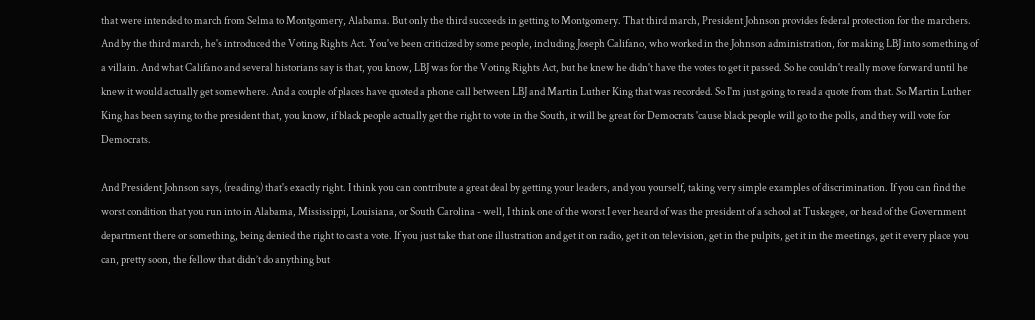that were intended to march from Selma to Montgomery, Alabama. But only the third succeeds in getting to Montgomery. That third march, President Johnson provides federal protection for the marchers. And by the third march, he's introduced the Voting Rights Act. You've been criticized by some people, including Joseph Califano, who worked in the Johnson administration, for making LBJ into something of a villain. And what Califano and several historians say is that, you know, LBJ was for the Voting Rights Act, but he knew he didn't have the votes to get it passed. So he couldn't really move forward until he knew it would actually get somewhere. And a couple of places have quoted a phone call between LBJ and Martin Luther King that was recorded. So I'm just going to read a quote from that. So Martin Luther King has been saying to the president that, you know, if black people actually get the right to vote in the South, it will be great for Democrats 'cause black people will go to the polls, and they will vote for Democrats.

And President Johnson says, (reading) that's exactly right. I think you can contribute a great deal by getting your leaders, and you yourself, taking very simple examples of discrimination. If you can find the worst condition that you run into in Alabama, Mississippi, Louisiana, or South Carolina - well, I think one of the worst I ever heard of was the president of a school at Tuskegee, or head of the Government department there or something, being denied the right to cast a vote. If you just take that one illustration and get it on radio, get it on television, get in the pulpits, get it in the meetings, get it every place you can, pretty soon, the fellow that didn’t do anything but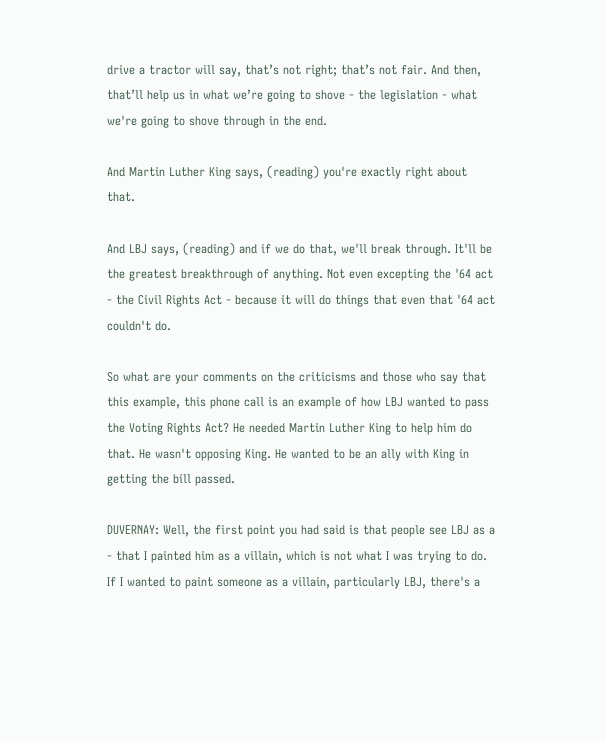drive a tractor will say, that’s not right; that’s not fair. And then, that’ll help us in what we’re going to shove - the legislation - what we're going to shove through in the end.

And Martin Luther King says, (reading) you're exactly right about that.

And LBJ says, (reading) and if we do that, we'll break through. It'll be the greatest breakthrough of anything. Not even excepting the '64 act - the Civil Rights Act - because it will do things that even that '64 act couldn't do.

So what are your comments on the criticisms and those who say that this example, this phone call is an example of how LBJ wanted to pass the Voting Rights Act? He needed Martin Luther King to help him do that. He wasn't opposing King. He wanted to be an ally with King in getting the bill passed.

DUVERNAY: Well, the first point you had said is that people see LBJ as a - that I painted him as a villain, which is not what I was trying to do. If I wanted to paint someone as a villain, particularly LBJ, there's a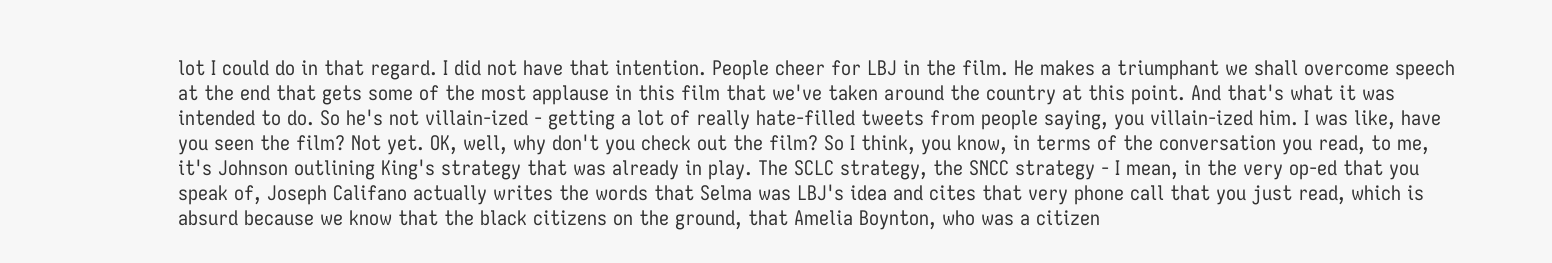lot I could do in that regard. I did not have that intention. People cheer for LBJ in the film. He makes a triumphant we shall overcome speech at the end that gets some of the most applause in this film that we've taken around the country at this point. And that's what it was intended to do. So he's not villain-ized - getting a lot of really hate-filled tweets from people saying, you villain-ized him. I was like, have you seen the film? Not yet. OK, well, why don't you check out the film? So I think, you know, in terms of the conversation you read, to me, it's Johnson outlining King's strategy that was already in play. The SCLC strategy, the SNCC strategy - I mean, in the very op-ed that you speak of, Joseph Califano actually writes the words that Selma was LBJ's idea and cites that very phone call that you just read, which is absurd because we know that the black citizens on the ground, that Amelia Boynton, who was a citizen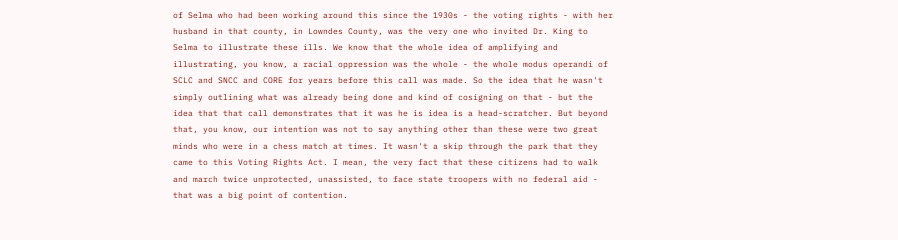of Selma who had been working around this since the 1930s - the voting rights - with her husband in that county, in Lowndes County, was the very one who invited Dr. King to Selma to illustrate these ills. We know that the whole idea of amplifying and illustrating, you know, a racial oppression was the whole - the whole modus operandi of SCLC and SNCC and CORE for years before this call was made. So the idea that he wasn't simply outlining what was already being done and kind of cosigning on that - but the idea that that call demonstrates that it was he is idea is a head-scratcher. But beyond that, you know, our intention was not to say anything other than these were two great minds who were in a chess match at times. It wasn't a skip through the park that they came to this Voting Rights Act. I mean, the very fact that these citizens had to walk and march twice unprotected, unassisted, to face state troopers with no federal aid - that was a big point of contention.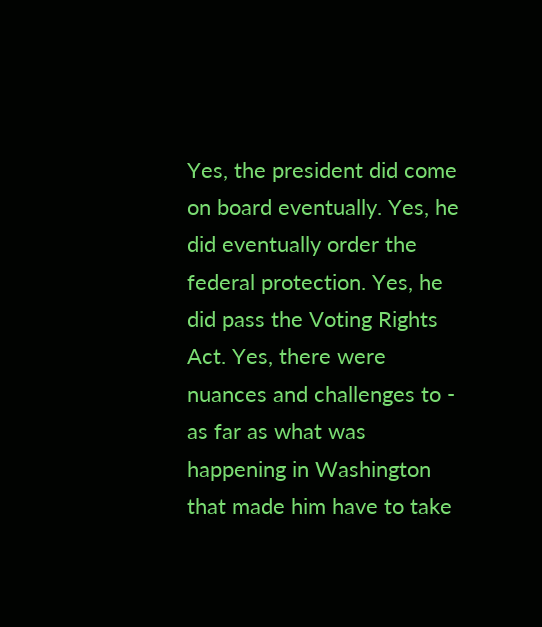Yes, the president did come on board eventually. Yes, he did eventually order the federal protection. Yes, he did pass the Voting Rights Act. Yes, there were nuances and challenges to - as far as what was happening in Washington that made him have to take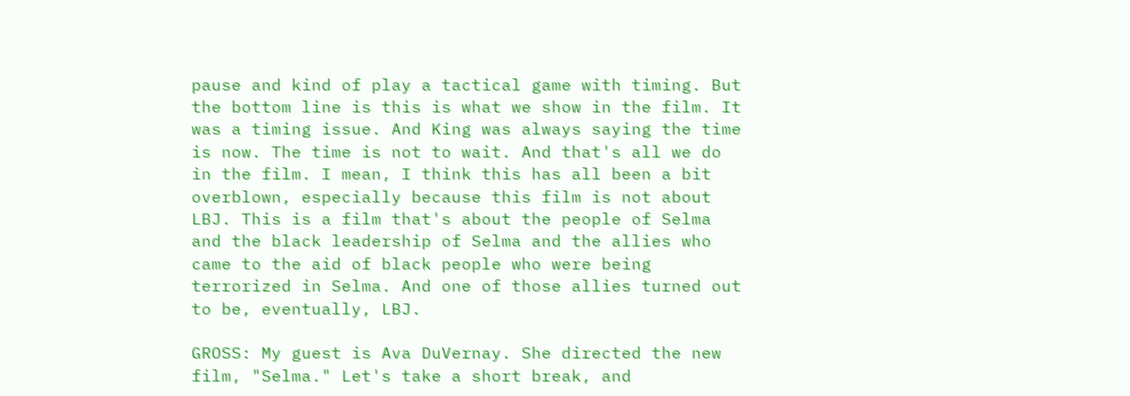pause and kind of play a tactical game with timing. But the bottom line is this is what we show in the film. It was a timing issue. And King was always saying the time is now. The time is not to wait. And that's all we do in the film. I mean, I think this has all been a bit overblown, especially because this film is not about LBJ. This is a film that's about the people of Selma and the black leadership of Selma and the allies who came to the aid of black people who were being terrorized in Selma. And one of those allies turned out to be, eventually, LBJ.

GROSS: My guest is Ava DuVernay. She directed the new film, "Selma." Let's take a short break, and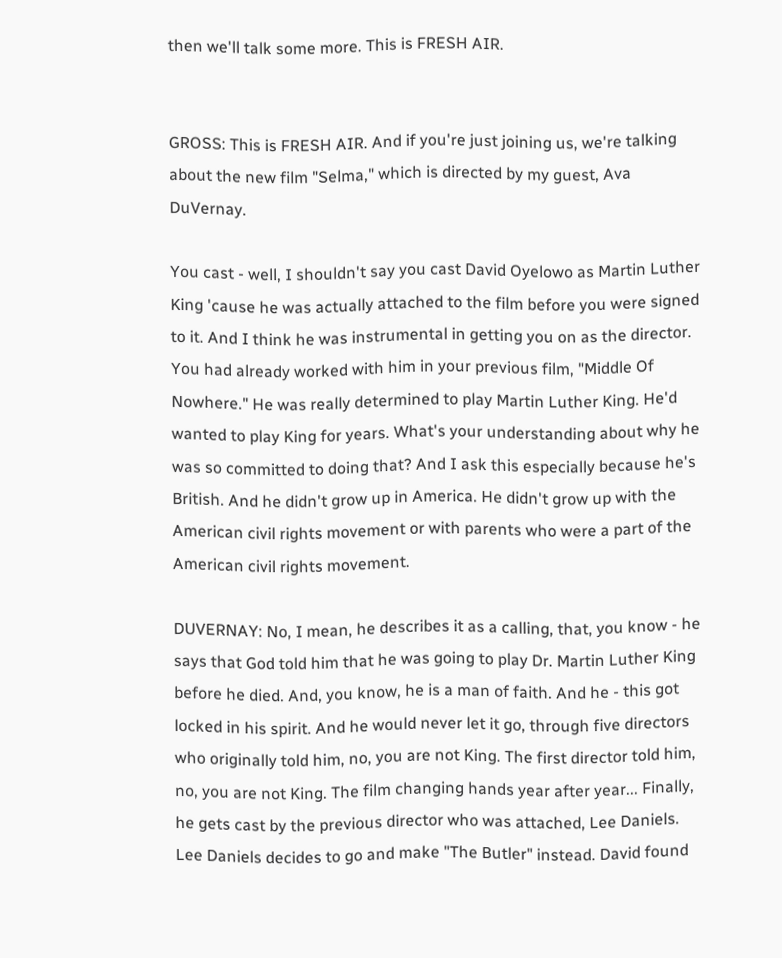then we'll talk some more. This is FRESH AIR.


GROSS: This is FRESH AIR. And if you're just joining us, we're talking about the new film "Selma," which is directed by my guest, Ava DuVernay.

You cast - well, I shouldn't say you cast David Oyelowo as Martin Luther King 'cause he was actually attached to the film before you were signed to it. And I think he was instrumental in getting you on as the director. You had already worked with him in your previous film, "Middle Of Nowhere." He was really determined to play Martin Luther King. He'd wanted to play King for years. What's your understanding about why he was so committed to doing that? And I ask this especially because he's British. And he didn't grow up in America. He didn't grow up with the American civil rights movement or with parents who were a part of the American civil rights movement.

DUVERNAY: No, I mean, he describes it as a calling, that, you know - he says that God told him that he was going to play Dr. Martin Luther King before he died. And, you know, he is a man of faith. And he - this got locked in his spirit. And he would never let it go, through five directors who originally told him, no, you are not King. The first director told him, no, you are not King. The film changing hands year after year... Finally, he gets cast by the previous director who was attached, Lee Daniels. Lee Daniels decides to go and make "The Butler" instead. David found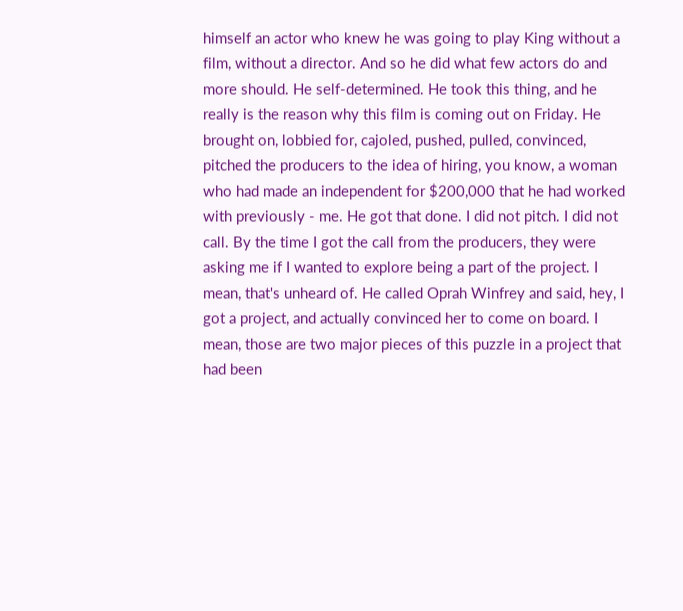himself an actor who knew he was going to play King without a film, without a director. And so he did what few actors do and more should. He self-determined. He took this thing, and he really is the reason why this film is coming out on Friday. He brought on, lobbied for, cajoled, pushed, pulled, convinced, pitched the producers to the idea of hiring, you know, a woman who had made an independent for $200,000 that he had worked with previously - me. He got that done. I did not pitch. I did not call. By the time I got the call from the producers, they were asking me if I wanted to explore being a part of the project. I mean, that's unheard of. He called Oprah Winfrey and said, hey, I got a project, and actually convinced her to come on board. I mean, those are two major pieces of this puzzle in a project that had been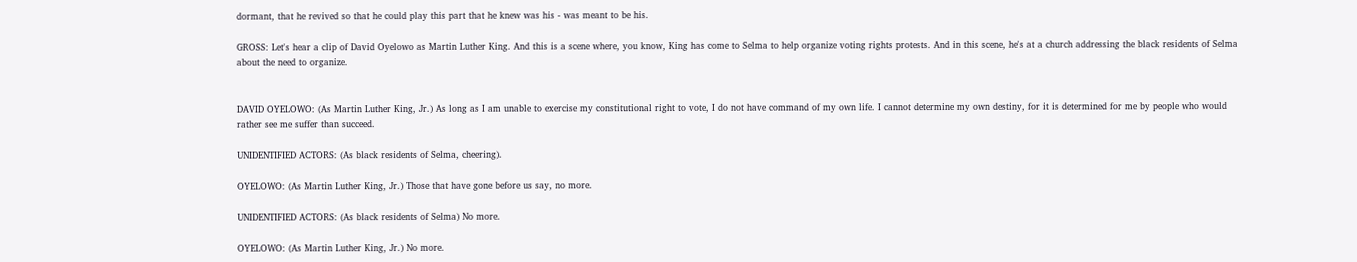dormant, that he revived so that he could play this part that he knew was his - was meant to be his.

GROSS: Let's hear a clip of David Oyelowo as Martin Luther King. And this is a scene where, you know, King has come to Selma to help organize voting rights protests. And in this scene, he's at a church addressing the black residents of Selma about the need to organize.


DAVID OYELOWO: (As Martin Luther King, Jr.) As long as I am unable to exercise my constitutional right to vote, I do not have command of my own life. I cannot determine my own destiny, for it is determined for me by people who would rather see me suffer than succeed.

UNIDENTIFIED ACTORS: (As black residents of Selma, cheering).

OYELOWO: (As Martin Luther King, Jr.) Those that have gone before us say, no more.

UNIDENTIFIED ACTORS: (As black residents of Selma) No more.

OYELOWO: (As Martin Luther King, Jr.) No more.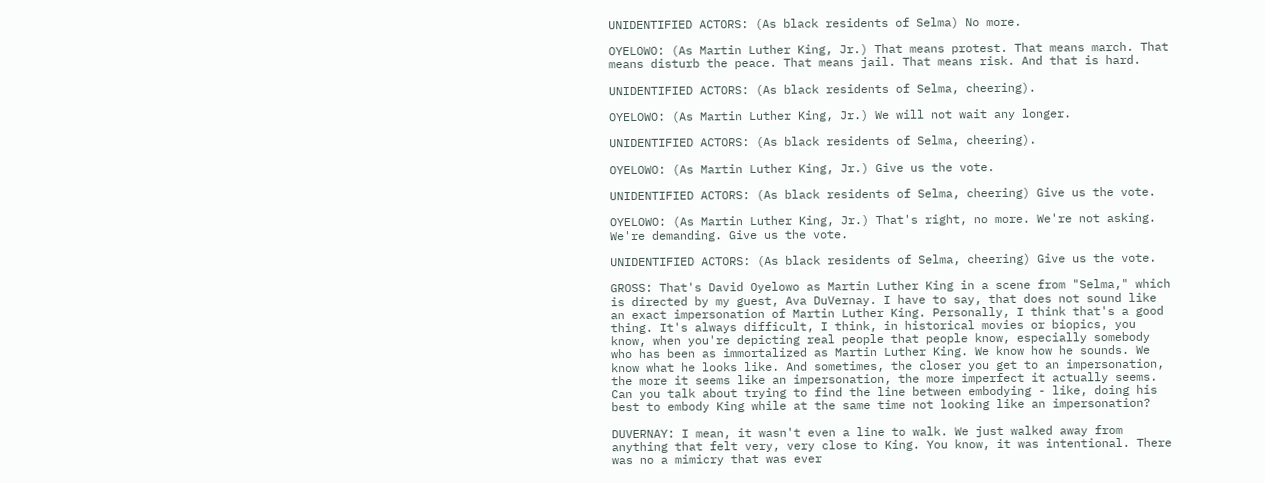UNIDENTIFIED ACTORS: (As black residents of Selma) No more.

OYELOWO: (As Martin Luther King, Jr.) That means protest. That means march. That means disturb the peace. That means jail. That means risk. And that is hard.

UNIDENTIFIED ACTORS: (As black residents of Selma, cheering).

OYELOWO: (As Martin Luther King, Jr.) We will not wait any longer.

UNIDENTIFIED ACTORS: (As black residents of Selma, cheering).

OYELOWO: (As Martin Luther King, Jr.) Give us the vote.

UNIDENTIFIED ACTORS: (As black residents of Selma, cheering) Give us the vote.

OYELOWO: (As Martin Luther King, Jr.) That's right, no more. We're not asking. We're demanding. Give us the vote.

UNIDENTIFIED ACTORS: (As black residents of Selma, cheering) Give us the vote.

GROSS: That's David Oyelowo as Martin Luther King in a scene from "Selma," which is directed by my guest, Ava DuVernay. I have to say, that does not sound like an exact impersonation of Martin Luther King. Personally, I think that's a good thing. It's always difficult, I think, in historical movies or biopics, you know, when you're depicting real people that people know, especially somebody who has been as immortalized as Martin Luther King. We know how he sounds. We know what he looks like. And sometimes, the closer you get to an impersonation, the more it seems like an impersonation, the more imperfect it actually seems. Can you talk about trying to find the line between embodying - like, doing his best to embody King while at the same time not looking like an impersonation?

DUVERNAY: I mean, it wasn't even a line to walk. We just walked away from anything that felt very, very close to King. You know, it was intentional. There was no a mimicry that was ever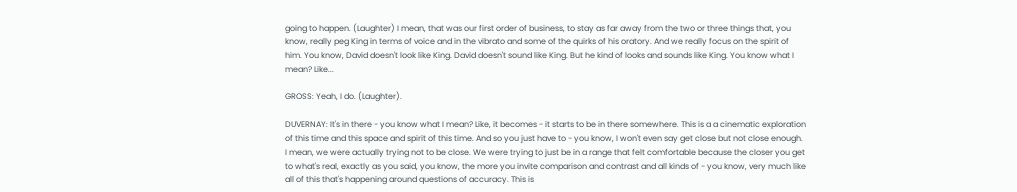going to happen. (Laughter) I mean, that was our first order of business, to stay as far away from the two or three things that, you know, really peg King in terms of voice and in the vibrato and some of the quirks of his oratory. And we really focus on the spirit of him. You know, David doesn't look like King. David doesn't sound like King. But he kind of looks and sounds like King. You know what I mean? Like...

GROSS: Yeah, I do. (Laughter).

DUVERNAY: It's in there - you know what I mean? Like, it becomes - it starts to be in there somewhere. This is a a cinematic exploration of this time and this space and spirit of this time. And so you just have to - you know, I won't even say get close but not close enough. I mean, we were actually trying not to be close. We were trying to just be in a range that felt comfortable because the closer you get to what's real, exactly as you said, you know, the more you invite comparison and contrast and all kinds of - you know, very much like all of this that's happening around questions of accuracy. This is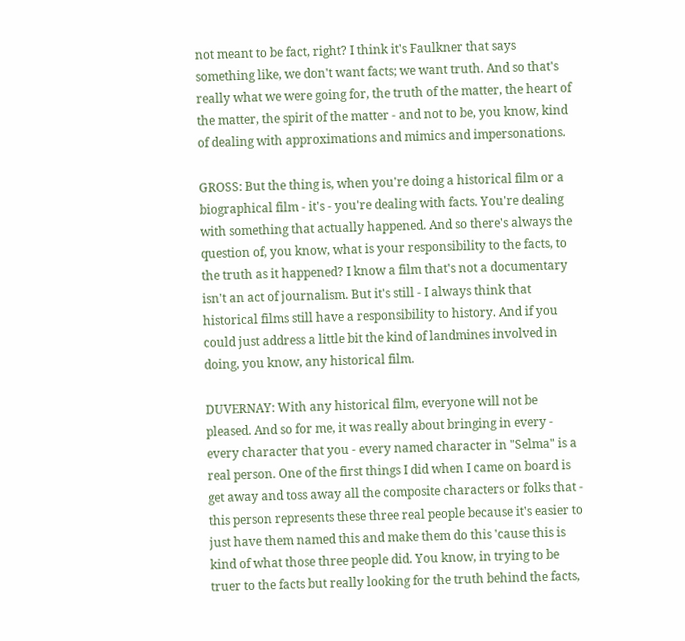not meant to be fact, right? I think it's Faulkner that says something like, we don't want facts; we want truth. And so that's really what we were going for, the truth of the matter, the heart of the matter, the spirit of the matter - and not to be, you know, kind of dealing with approximations and mimics and impersonations.

GROSS: But the thing is, when you're doing a historical film or a biographical film - it's - you're dealing with facts. You're dealing with something that actually happened. And so there's always the question of, you know, what is your responsibility to the facts, to the truth as it happened? I know a film that's not a documentary isn't an act of journalism. But it's still - I always think that historical films still have a responsibility to history. And if you could just address a little bit the kind of landmines involved in doing, you know, any historical film.

DUVERNAY: With any historical film, everyone will not be pleased. And so for me, it was really about bringing in every - every character that you - every named character in "Selma" is a real person. One of the first things I did when I came on board is get away and toss away all the composite characters or folks that - this person represents these three real people because it's easier to just have them named this and make them do this 'cause this is kind of what those three people did. You know, in trying to be truer to the facts but really looking for the truth behind the facts,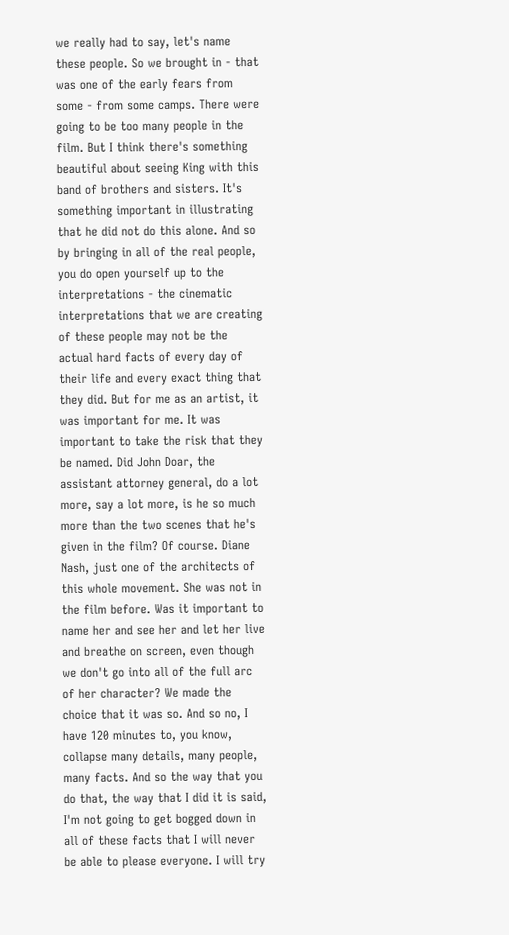we really had to say, let's name these people. So we brought in - that was one of the early fears from some - from some camps. There were going to be too many people in the film. But I think there's something beautiful about seeing King with this band of brothers and sisters. It's something important in illustrating that he did not do this alone. And so by bringing in all of the real people, you do open yourself up to the interpretations - the cinematic interpretations that we are creating of these people may not be the actual hard facts of every day of their life and every exact thing that they did. But for me as an artist, it was important for me. It was important to take the risk that they be named. Did John Doar, the assistant attorney general, do a lot more, say a lot more, is he so much more than the two scenes that he's given in the film? Of course. Diane Nash, just one of the architects of this whole movement. She was not in the film before. Was it important to name her and see her and let her live and breathe on screen, even though we don't go into all of the full arc of her character? We made the choice that it was so. And so no, I have 120 minutes to, you know, collapse many details, many people, many facts. And so the way that you do that, the way that I did it is said, I'm not going to get bogged down in all of these facts that I will never be able to please everyone. I will try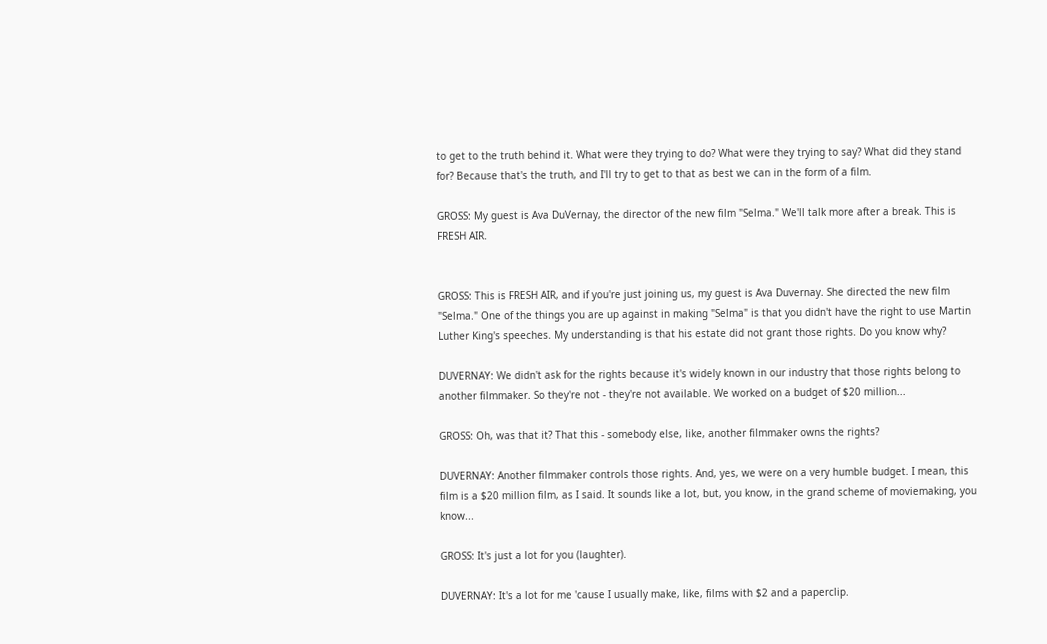to get to the truth behind it. What were they trying to do? What were they trying to say? What did they stand for? Because that's the truth, and I'll try to get to that as best we can in the form of a film.

GROSS: My guest is Ava DuVernay, the director of the new film "Selma." We'll talk more after a break. This is FRESH AIR.


GROSS: This is FRESH AIR, and if you're just joining us, my guest is Ava Duvernay. She directed the new film "Selma." One of the things you are up against in making "Selma" is that you didn't have the right to use Martin Luther King's speeches. My understanding is that his estate did not grant those rights. Do you know why?

DUVERNAY: We didn't ask for the rights because it's widely known in our industry that those rights belong to another filmmaker. So they're not - they're not available. We worked on a budget of $20 million...

GROSS: Oh, was that it? That this - somebody else, like, another filmmaker owns the rights?

DUVERNAY: Another filmmaker controls those rights. And, yes, we were on a very humble budget. I mean, this film is a $20 million film, as I said. It sounds like a lot, but, you know, in the grand scheme of moviemaking, you know...

GROSS: It's just a lot for you (laughter).

DUVERNAY: It's a lot for me 'cause I usually make, like, films with $2 and a paperclip.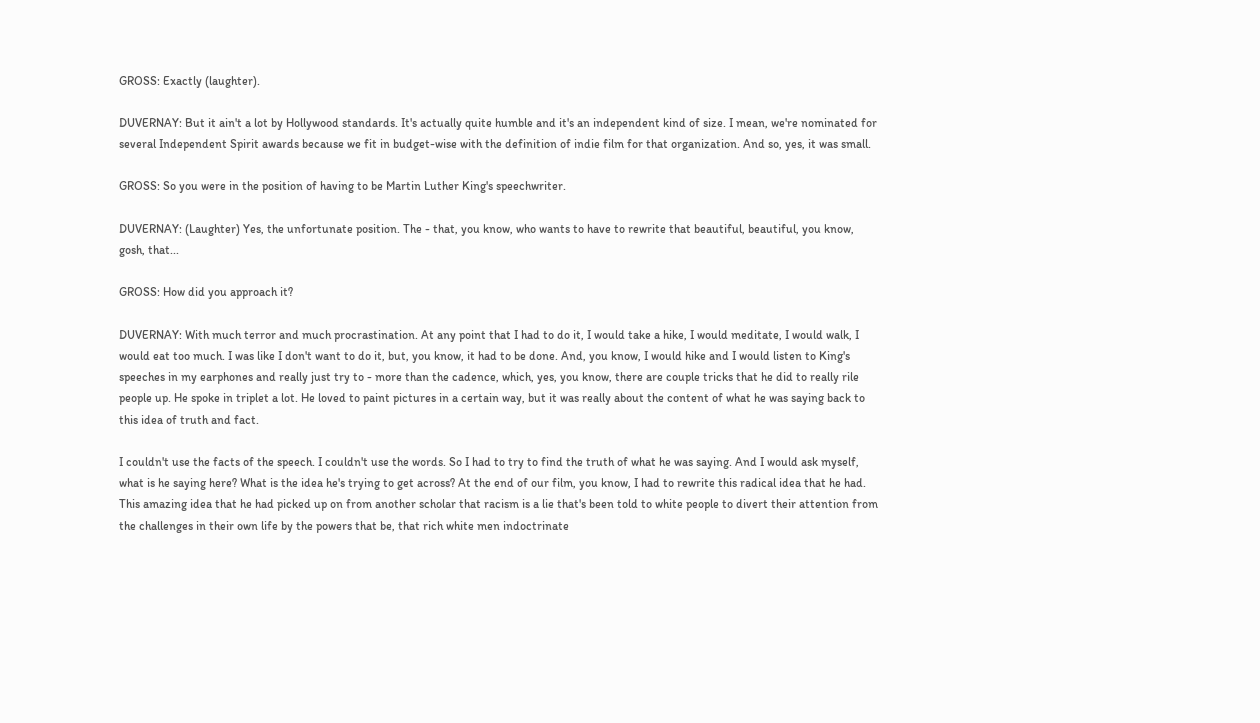GROSS: Exactly (laughter).

DUVERNAY: But it ain't a lot by Hollywood standards. It's actually quite humble and it's an independent kind of size. I mean, we're nominated for several Independent Spirit awards because we fit in budget-wise with the definition of indie film for that organization. And so, yes, it was small.

GROSS: So you were in the position of having to be Martin Luther King's speechwriter.

DUVERNAY: (Laughter) Yes, the unfortunate position. The - that, you know, who wants to have to rewrite that beautiful, beautiful, you know, gosh, that...

GROSS: How did you approach it?

DUVERNAY: With much terror and much procrastination. At any point that I had to do it, I would take a hike, I would meditate, I would walk, I would eat too much. I was like I don't want to do it, but, you know, it had to be done. And, you know, I would hike and I would listen to King's speeches in my earphones and really just try to - more than the cadence, which, yes, you know, there are couple tricks that he did to really rile people up. He spoke in triplet a lot. He loved to paint pictures in a certain way, but it was really about the content of what he was saying back to this idea of truth and fact.

I couldn't use the facts of the speech. I couldn't use the words. So I had to try to find the truth of what he was saying. And I would ask myself, what is he saying here? What is the idea he's trying to get across? At the end of our film, you know, I had to rewrite this radical idea that he had. This amazing idea that he had picked up on from another scholar that racism is a lie that's been told to white people to divert their attention from the challenges in their own life by the powers that be, that rich white men indoctrinate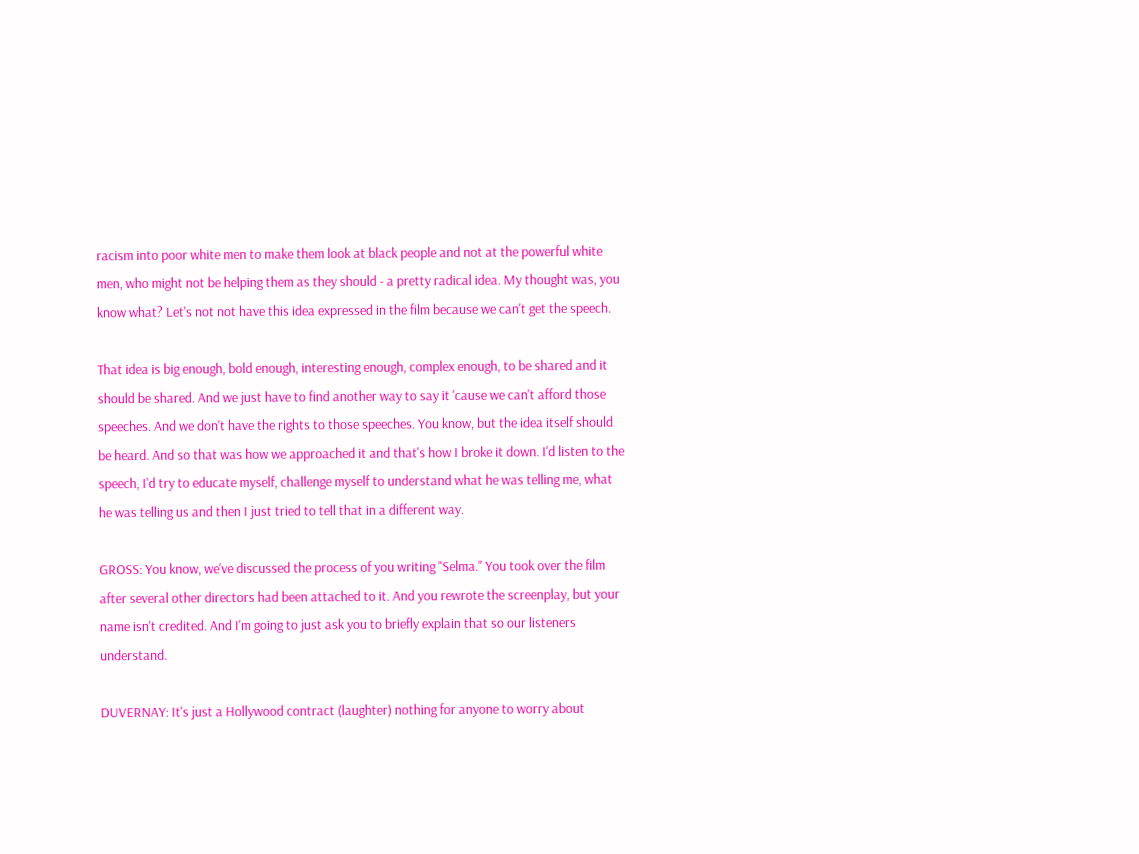racism into poor white men to make them look at black people and not at the powerful white men, who might not be helping them as they should - a pretty radical idea. My thought was, you know what? Let's not not have this idea expressed in the film because we can't get the speech.

That idea is big enough, bold enough, interesting enough, complex enough, to be shared and it should be shared. And we just have to find another way to say it 'cause we can't afford those speeches. And we don't have the rights to those speeches. You know, but the idea itself should be heard. And so that was how we approached it and that's how I broke it down. I'd listen to the speech, I'd try to educate myself, challenge myself to understand what he was telling me, what he was telling us and then I just tried to tell that in a different way.

GROSS: You know, we've discussed the process of you writing "Selma." You took over the film after several other directors had been attached to it. And you rewrote the screenplay, but your name isn't credited. And I'm going to just ask you to briefly explain that so our listeners understand.

DUVERNAY: It's just a Hollywood contract (laughter) nothing for anyone to worry about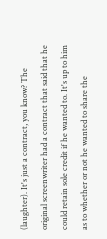(laughter). It's just a contract, you know? The original screenwriter had a contract that said that he could retain sole credit if he wanted to. It's up to him as to whether or not he wanted to share the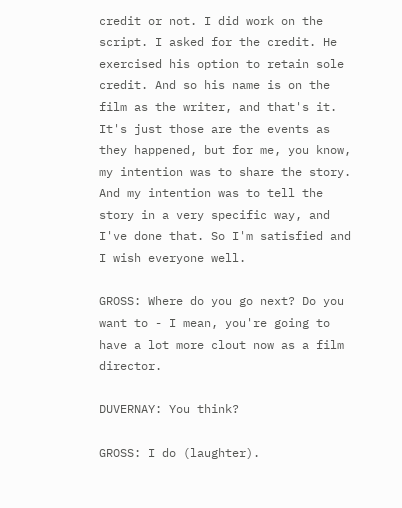credit or not. I did work on the script. I asked for the credit. He exercised his option to retain sole credit. And so his name is on the film as the writer, and that's it. It's just those are the events as they happened, but for me, you know, my intention was to share the story. And my intention was to tell the story in a very specific way, and I've done that. So I'm satisfied and I wish everyone well.

GROSS: Where do you go next? Do you want to - I mean, you're going to have a lot more clout now as a film director.

DUVERNAY: You think?

GROSS: I do (laughter).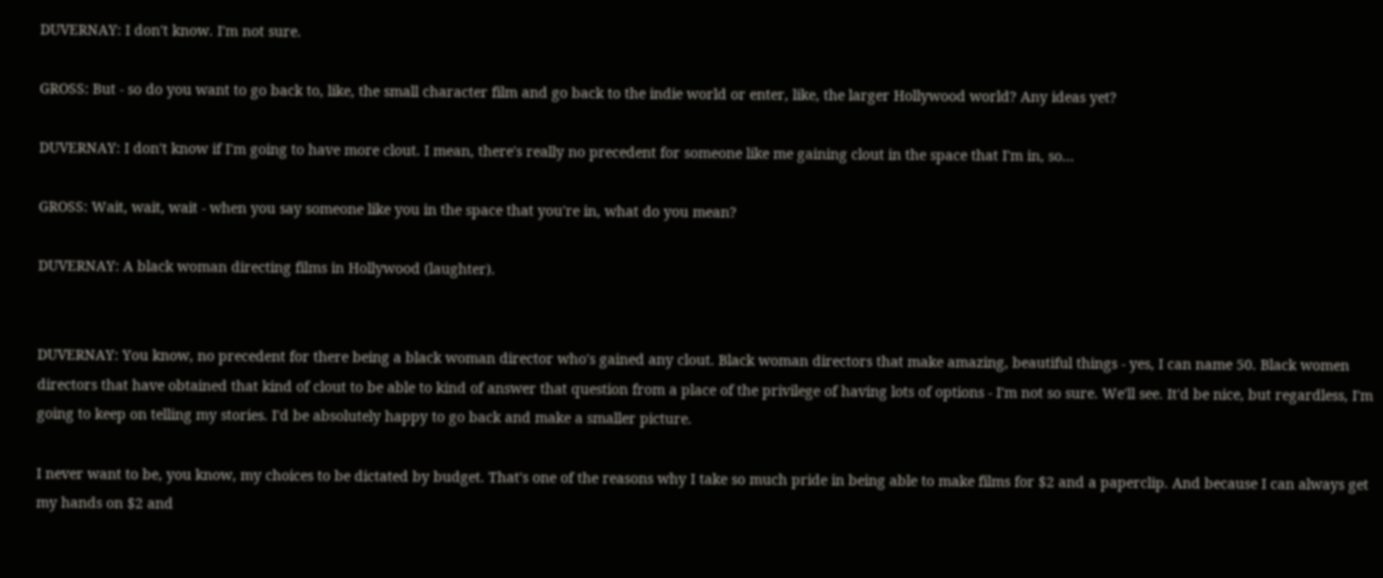DUVERNAY: I don't know. I'm not sure.

GROSS: But - so do you want to go back to, like, the small character film and go back to the indie world or enter, like, the larger Hollywood world? Any ideas yet?

DUVERNAY: I don't know if I'm going to have more clout. I mean, there's really no precedent for someone like me gaining clout in the space that I'm in, so...

GROSS: Wait, wait, wait - when you say someone like you in the space that you're in, what do you mean?

DUVERNAY: A black woman directing films in Hollywood (laughter).


DUVERNAY: You know, no precedent for there being a black woman director who's gained any clout. Black woman directors that make amazing, beautiful things - yes, I can name 50. Black women directors that have obtained that kind of clout to be able to kind of answer that question from a place of the privilege of having lots of options - I'm not so sure. We'll see. It'd be nice, but regardless, I'm going to keep on telling my stories. I'd be absolutely happy to go back and make a smaller picture.

I never want to be, you know, my choices to be dictated by budget. That's one of the reasons why I take so much pride in being able to make films for $2 and a paperclip. And because I can always get my hands on $2 and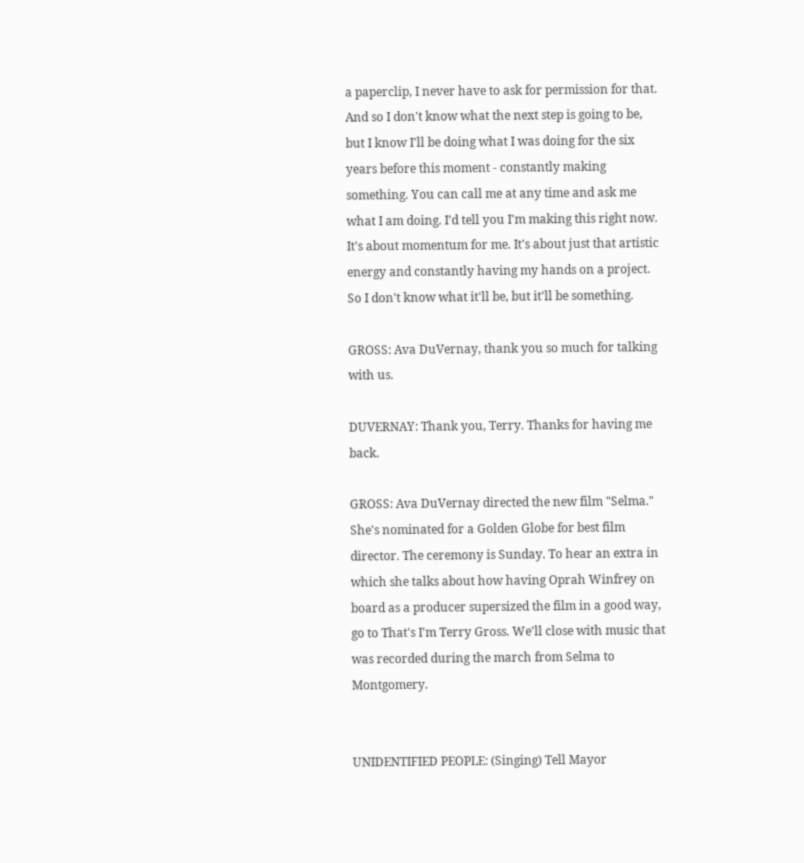a paperclip, I never have to ask for permission for that. And so I don't know what the next step is going to be, but I know I'll be doing what I was doing for the six years before this moment - constantly making something. You can call me at any time and ask me what I am doing. I'd tell you I'm making this right now. It's about momentum for me. It's about just that artistic energy and constantly having my hands on a project. So I don't know what it'll be, but it'll be something.

GROSS: Ava DuVernay, thank you so much for talking with us.

DUVERNAY: Thank you, Terry. Thanks for having me back.

GROSS: Ava DuVernay directed the new film "Selma." She's nominated for a Golden Globe for best film director. The ceremony is Sunday. To hear an extra in which she talks about how having Oprah Winfrey on board as a producer supersized the film in a good way, go to That's I'm Terry Gross. We'll close with music that was recorded during the march from Selma to Montgomery.


UNIDENTIFIED PEOPLE: (Singing) Tell Mayor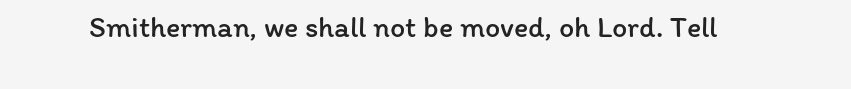Smitherman, we shall not be moved, oh Lord. Tell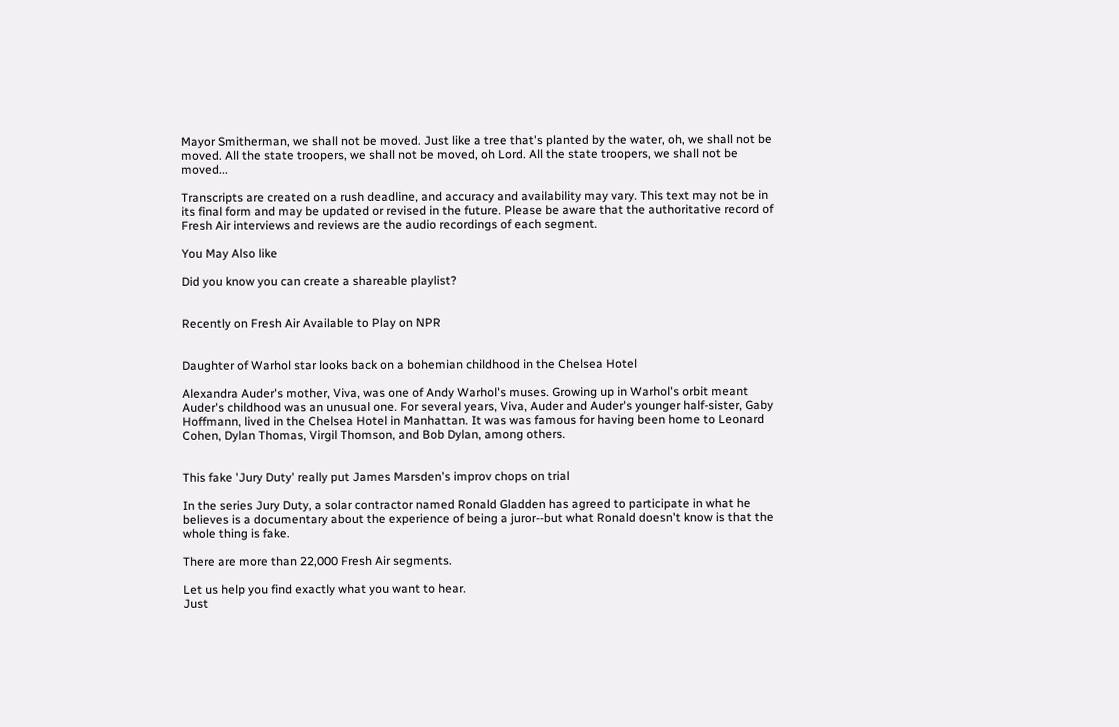Mayor Smitherman, we shall not be moved. Just like a tree that's planted by the water, oh, we shall not be moved. All the state troopers, we shall not be moved, oh Lord. All the state troopers, we shall not be moved...

Transcripts are created on a rush deadline, and accuracy and availability may vary. This text may not be in its final form and may be updated or revised in the future. Please be aware that the authoritative record of Fresh Air interviews and reviews are the audio recordings of each segment.

You May Also like

Did you know you can create a shareable playlist?


Recently on Fresh Air Available to Play on NPR


Daughter of Warhol star looks back on a bohemian childhood in the Chelsea Hotel

Alexandra Auder's mother, Viva, was one of Andy Warhol's muses. Growing up in Warhol's orbit meant Auder's childhood was an unusual one. For several years, Viva, Auder and Auder's younger half-sister, Gaby Hoffmann, lived in the Chelsea Hotel in Manhattan. It was was famous for having been home to Leonard Cohen, Dylan Thomas, Virgil Thomson, and Bob Dylan, among others.


This fake 'Jury Duty' really put James Marsden's improv chops on trial

In the series Jury Duty, a solar contractor named Ronald Gladden has agreed to participate in what he believes is a documentary about the experience of being a juror--but what Ronald doesn't know is that the whole thing is fake.

There are more than 22,000 Fresh Air segments.

Let us help you find exactly what you want to hear.
Just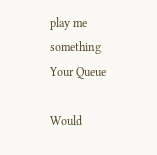play me something
Your Queue

Would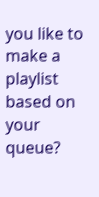you like to make a playlist based on your queue?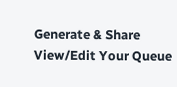Generate & Share View/Edit Your Queue